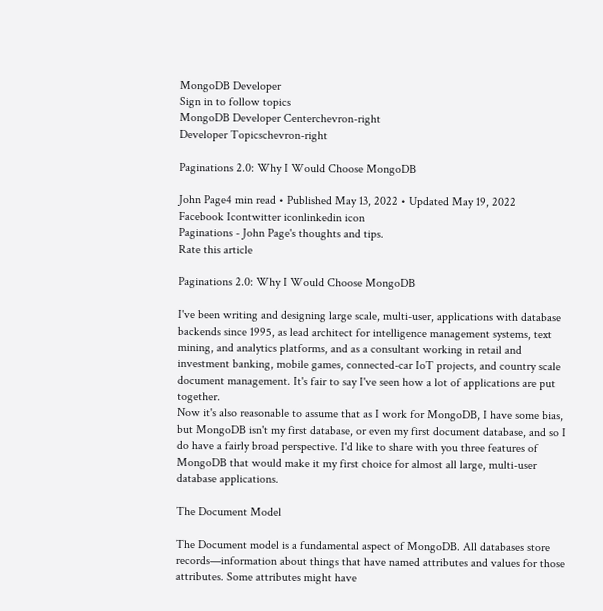MongoDB Developer
Sign in to follow topics
MongoDB Developer Centerchevron-right
Developer Topicschevron-right

Paginations 2.0: Why I Would Choose MongoDB

John Page4 min read • Published May 13, 2022 • Updated May 19, 2022
Facebook Icontwitter iconlinkedin icon
Paginations - John Page's thoughts and tips.
Rate this article

Paginations 2.0: Why I Would Choose MongoDB

I've been writing and designing large scale, multi-user, applications with database backends since 1995, as lead architect for intelligence management systems, text mining, and analytics platforms, and as a consultant working in retail and investment banking, mobile games, connected-car IoT projects, and country scale document management. It's fair to say I've seen how a lot of applications are put together.
Now it's also reasonable to assume that as I work for MongoDB, I have some bias, but MongoDB isn't my first database, or even my first document database, and so I do have a fairly broad perspective. I'd like to share with you three features of MongoDB that would make it my first choice for almost all large, multi-user database applications.

The Document Model

The Document model is a fundamental aspect of MongoDB. All databases store records—information about things that have named attributes and values for those attributes. Some attributes might have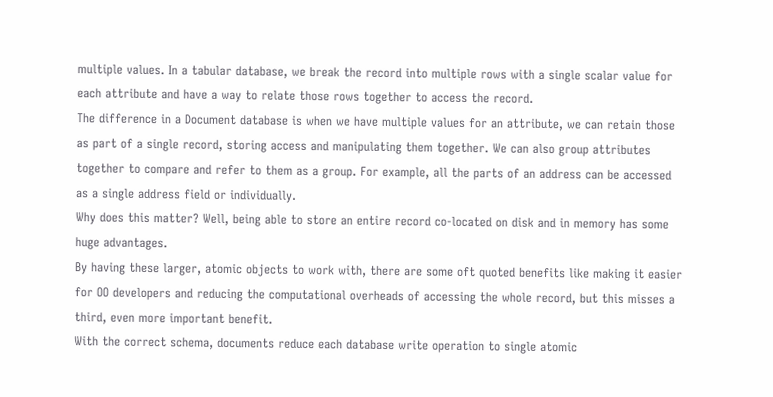multiple values. In a tabular database, we break the record into multiple rows with a single scalar value for each attribute and have a way to relate those rows together to access the record.
The difference in a Document database is when we have multiple values for an attribute, we can retain those as part of a single record, storing access and manipulating them together. We can also group attributes together to compare and refer to them as a group. For example, all the parts of an address can be accessed as a single address field or individually.
Why does this matter? Well, being able to store an entire record co-located on disk and in memory has some huge advantages.
By having these larger, atomic objects to work with, there are some oft quoted benefits like making it easier for OO developers and reducing the computational overheads of accessing the whole record, but this misses a third, even more important benefit.
With the correct schema, documents reduce each database write operation to single atomic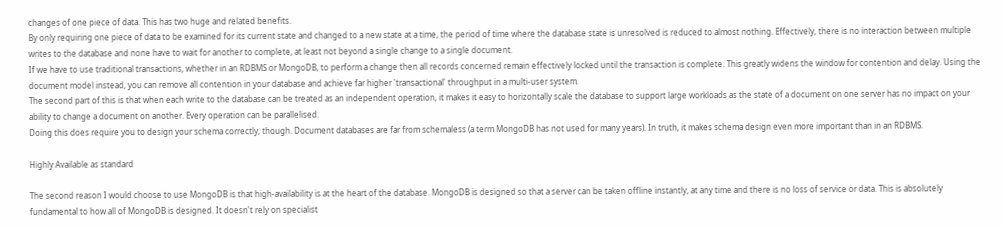changes of one piece of data. This has two huge and related benefits.
By only requiring one piece of data to be examined for its current state and changed to a new state at a time, the period of time where the database state is unresolved is reduced to almost nothing. Effectively, there is no interaction between multiple writes to the database and none have to wait for another to complete, at least not beyond a single change to a single document.
If we have to use traditional transactions, whether in an RDBMS or MongoDB, to perform a change then all records concerned remain effectively locked until the transaction is complete. This greatly widens the window for contention and delay. Using the document model instead, you can remove all contention in your database and achieve far higher 'transactional' throughput in a multi-user system.
The second part of this is that when each write to the database can be treated as an independent operation, it makes it easy to horizontally scale the database to support large workloads as the state of a document on one server has no impact on your ability to change a document on another. Every operation can be parallelised.
Doing this does require you to design your schema correctly, though. Document databases are far from schemaless (a term MongoDB has not used for many years). In truth, it makes schema design even more important than in an RDBMS.

Highly Available as standard

The second reason I would choose to use MongoDB is that high-availability is at the heart of the database. MongoDB is designed so that a server can be taken offline instantly, at any time and there is no loss of service or data. This is absolutely fundamental to how all of MongoDB is designed. It doesn't rely on specialist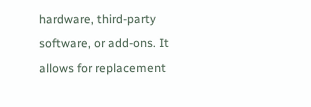hardware, third-party software, or add-ons. It allows for replacement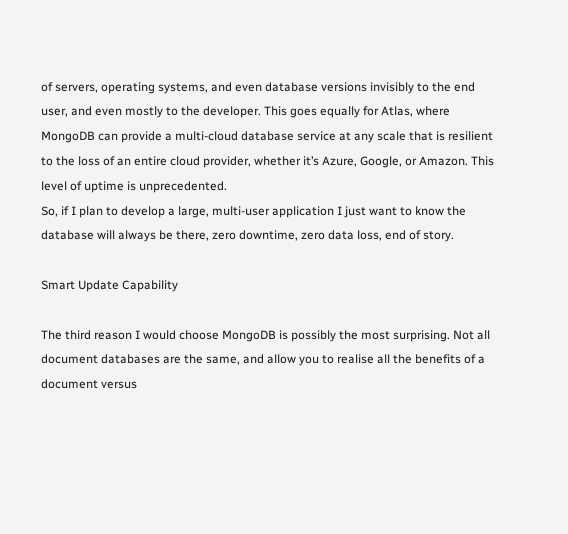of servers, operating systems, and even database versions invisibly to the end user, and even mostly to the developer. This goes equally for Atlas, where MongoDB can provide a multi-cloud database service at any scale that is resilient to the loss of an entire cloud provider, whether it’s Azure, Google, or Amazon. This level of uptime is unprecedented.
So, if I plan to develop a large, multi-user application I just want to know the database will always be there, zero downtime, zero data loss, end of story.

Smart Update Capability

The third reason I would choose MongoDB is possibly the most surprising. Not all document databases are the same, and allow you to realise all the benefits of a document versus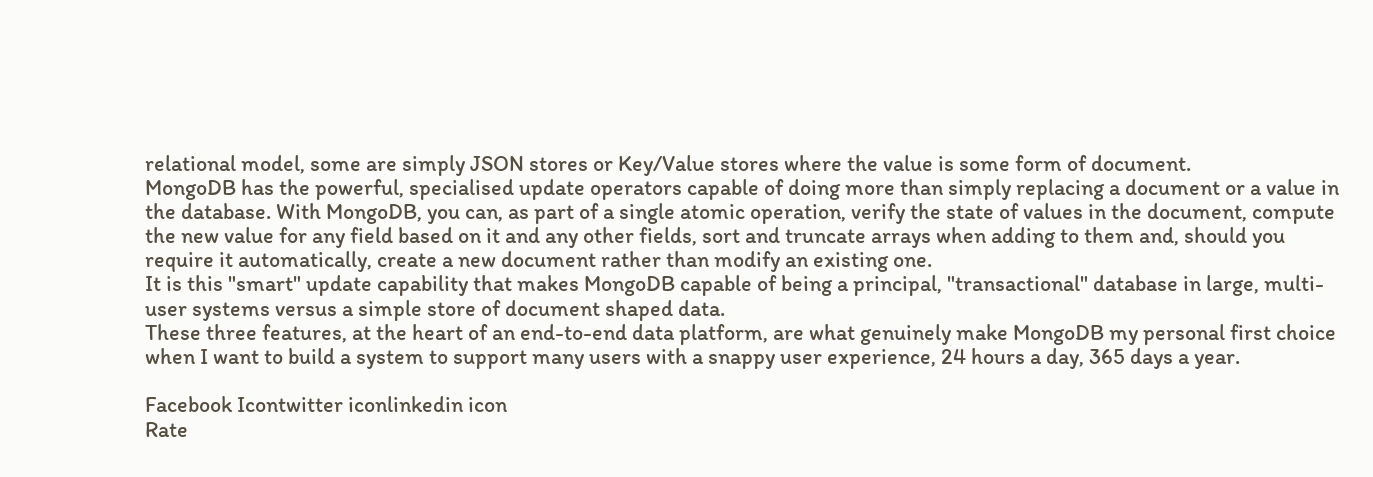relational model, some are simply JSON stores or Key/Value stores where the value is some form of document.
MongoDB has the powerful, specialised update operators capable of doing more than simply replacing a document or a value in the database. With MongoDB, you can, as part of a single atomic operation, verify the state of values in the document, compute the new value for any field based on it and any other fields, sort and truncate arrays when adding to them and, should you require it automatically, create a new document rather than modify an existing one.
It is this "smart" update capability that makes MongoDB capable of being a principal, "transactional" database in large, multi-user systems versus a simple store of document shaped data.
These three features, at the heart of an end-to-end data platform, are what genuinely make MongoDB my personal first choice when I want to build a system to support many users with a snappy user experience, 24 hours a day, 365 days a year.

Facebook Icontwitter iconlinkedin icon
Rate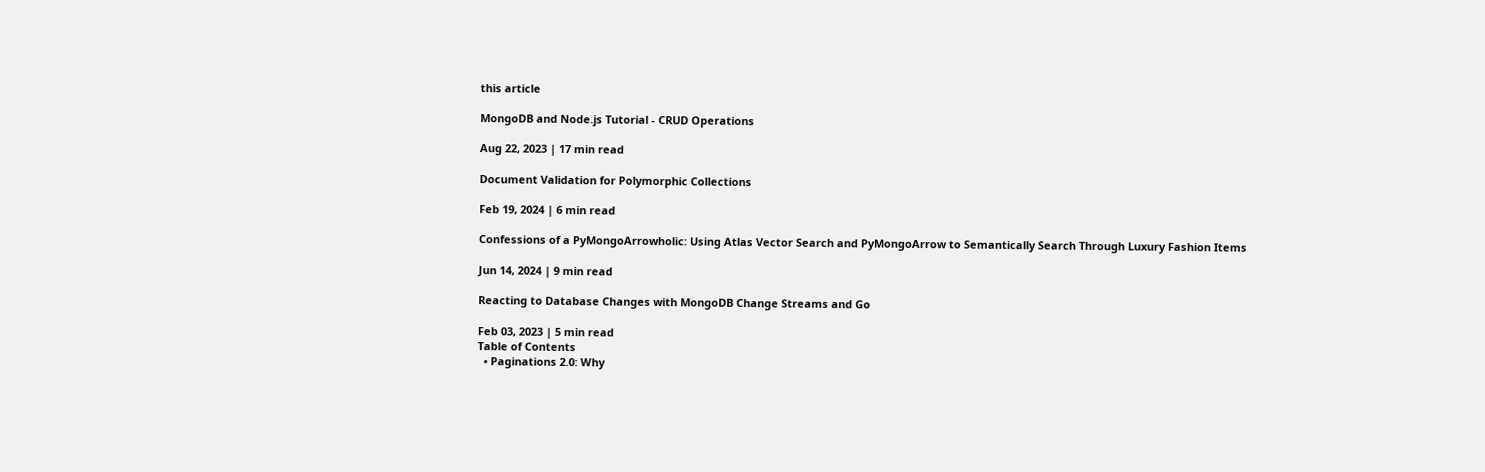this article

MongoDB and Node.js Tutorial - CRUD Operations

Aug 22, 2023 | 17 min read

Document Validation for Polymorphic Collections

Feb 19, 2024 | 6 min read

Confessions of a PyMongoArrowholic: Using Atlas Vector Search and PyMongoArrow to Semantically Search Through Luxury Fashion Items

Jun 14, 2024 | 9 min read

Reacting to Database Changes with MongoDB Change Streams and Go

Feb 03, 2023 | 5 min read
Table of Contents
  • Paginations 2.0: Why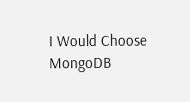I Would Choose MongoDB